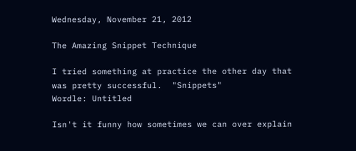Wednesday, November 21, 2012

The Amazing Snippet Technique

I tried something at practice the other day that was pretty successful.  "Snippets"
Wordle: Untitled

Isn't it funny how sometimes we can over explain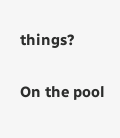things?

On the pool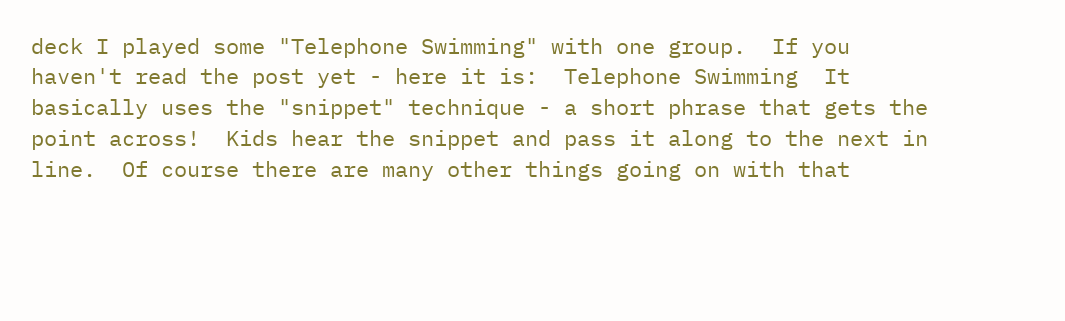deck I played some "Telephone Swimming" with one group.  If you haven't read the post yet - here it is:  Telephone Swimming  It basically uses the "snippet" technique - a short phrase that gets the point across!  Kids hear the snippet and pass it along to the next in line.  Of course there are many other things going on with that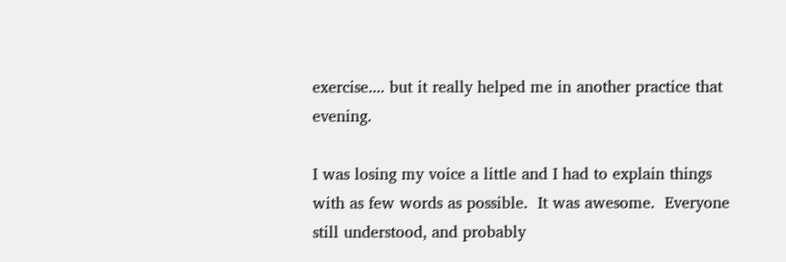exercise.... but it really helped me in another practice that evening.

I was losing my voice a little and I had to explain things with as few words as possible.  It was awesome.  Everyone still understood, and probably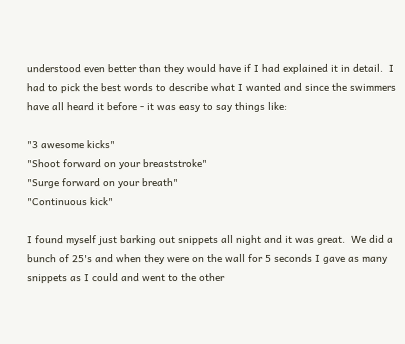understood even better than they would have if I had explained it in detail.  I had to pick the best words to describe what I wanted and since the swimmers have all heard it before - it was easy to say things like:

"3 awesome kicks"
"Shoot forward on your breaststroke"
"Surge forward on your breath"
"Continuous kick"

I found myself just barking out snippets all night and it was great.  We did a bunch of 25's and when they were on the wall for 5 seconds I gave as many snippets as I could and went to the other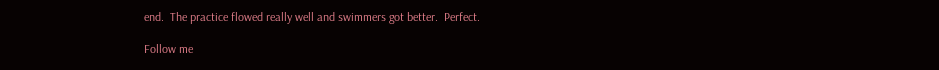end.  The practice flowed really well and swimmers got better.  Perfect.

Follow me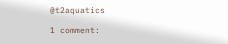@t2aquatics

1 comment: